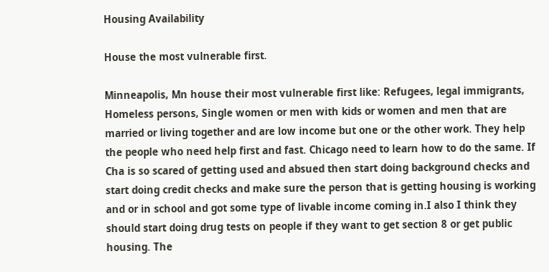Housing Availability

House the most vulnerable first.

Minneapolis, Mn house their most vulnerable first like: Refugees, legal immigrants, Homeless persons, Single women or men with kids or women and men that are married or living together and are low income but one or the other work. They help the people who need help first and fast. Chicago need to learn how to do the same. If Cha is so scared of getting used and absued then start doing background checks and start doing credit checks and make sure the person that is getting housing is working and or in school and got some type of livable income coming in.I also I think they should start doing drug tests on people if they want to get section 8 or get public housing. The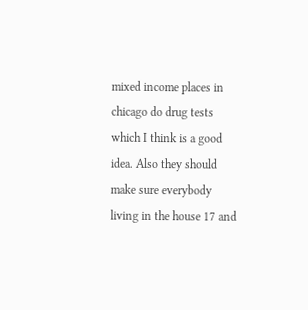mixed income places in chicago do drug tests which I think is a good idea. Also they should make sure everybody living in the house 17 and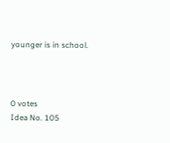younger is in school.



0 votes
Idea No. 105